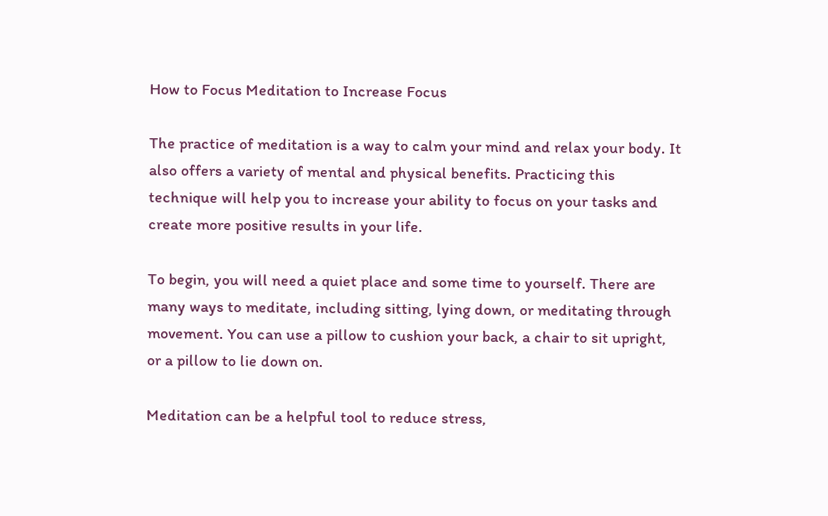How to Focus Meditation to Increase Focus

The practice of meditation is a way to calm your mind and relax your body. It also offers a variety of mental and physical benefits. Practicing this technique will help you to increase your ability to focus on your tasks and create more positive results in your life.

To begin, you will need a quiet place and some time to yourself. There are many ways to meditate, including sitting, lying down, or meditating through movement. You can use a pillow to cushion your back, a chair to sit upright, or a pillow to lie down on.

Meditation can be a helpful tool to reduce stress,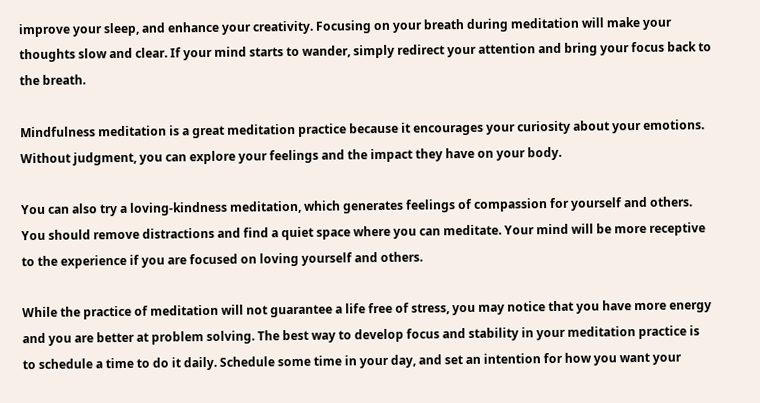improve your sleep, and enhance your creativity. Focusing on your breath during meditation will make your thoughts slow and clear. If your mind starts to wander, simply redirect your attention and bring your focus back to the breath.

Mindfulness meditation is a great meditation practice because it encourages your curiosity about your emotions. Without judgment, you can explore your feelings and the impact they have on your body.

You can also try a loving-kindness meditation, which generates feelings of compassion for yourself and others. You should remove distractions and find a quiet space where you can meditate. Your mind will be more receptive to the experience if you are focused on loving yourself and others.

While the practice of meditation will not guarantee a life free of stress, you may notice that you have more energy and you are better at problem solving. The best way to develop focus and stability in your meditation practice is to schedule a time to do it daily. Schedule some time in your day, and set an intention for how you want your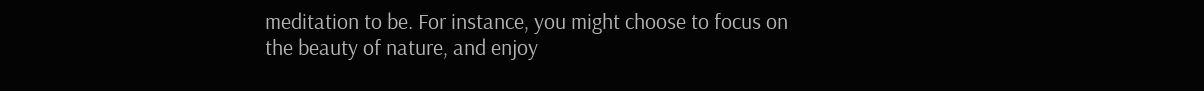meditation to be. For instance, you might choose to focus on the beauty of nature, and enjoy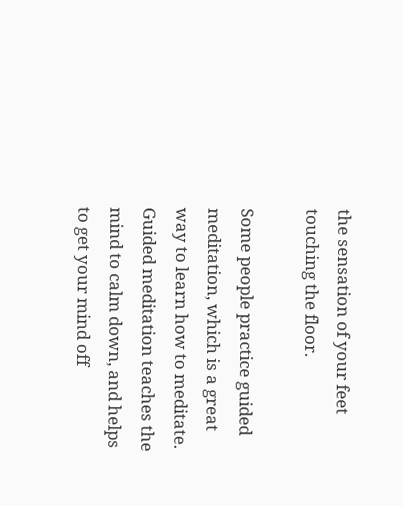the sensation of your feet touching the floor.

Some people practice guided meditation, which is a great way to learn how to meditate. Guided meditation teaches the mind to calm down, and helps to get your mind off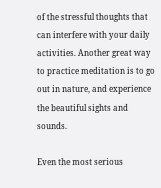of the stressful thoughts that can interfere with your daily activities. Another great way to practice meditation is to go out in nature, and experience the beautiful sights and sounds.

Even the most serious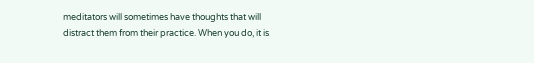meditators will sometimes have thoughts that will distract them from their practice. When you do, it is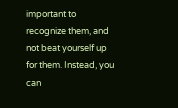important to recognize them, and not beat yourself up for them. Instead, you can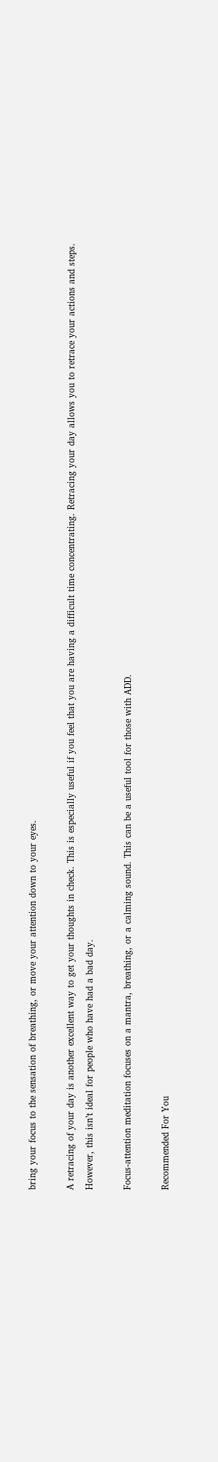bring your focus to the sensation of breathing, or move your attention down to your eyes.

A retracing of your day is another excellent way to get your thoughts in check. This is especially useful if you feel that you are having a difficult time concentrating. Retracing your day allows you to retrace your actions and steps. However, this isn’t ideal for people who have had a bad day.

Focus-attention meditation focuses on a mantra, breathing, or a calming sound. This can be a useful tool for those with ADD.

Recommended For You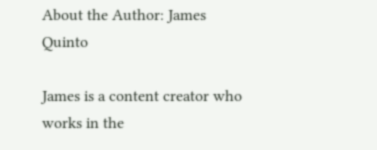About the Author: James Quinto

James is a content creator who works in the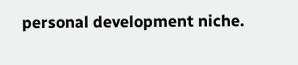personal development niche.